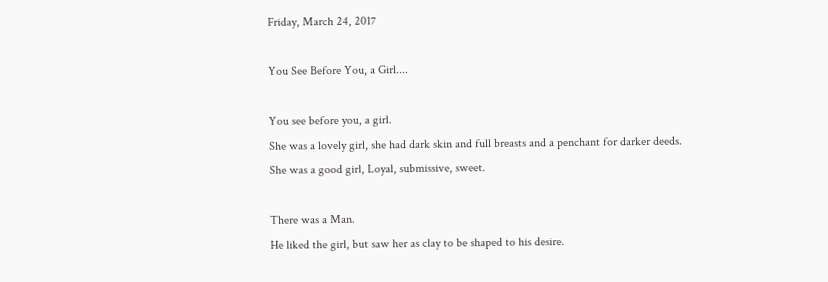Friday, March 24, 2017

You See Before You, a Girl....

You see before you, a girl.
She was a lovely girl, she had dark skin and full breasts and a penchant for darker deeds.
She was a good girl, Loyal, submissive, sweet.

There was a Man.
He liked the girl, but saw her as clay to be shaped to his desire.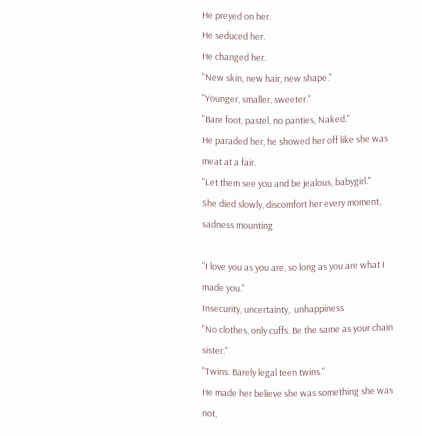He preyed on her.
He seduced her.
He changed her.
"New skin, new hair, new shape."
"Younger, smaller, sweeter."
"Bare foot, pastel, no panties, Naked."
He paraded her, he showed her off like she was meat at a fair.
"Let them see you and be jealous, babygirl."
She died slowly, discomfort her every moment, sadness mounting

"I love you as you are, so long as you are what I made you."
Insecurity, uncertainty,  unhappiness
"No clothes, only cuffs. Be the same as your chain sister."
"Twins. Barely legal teen twins."
He made her believe she was something she was not,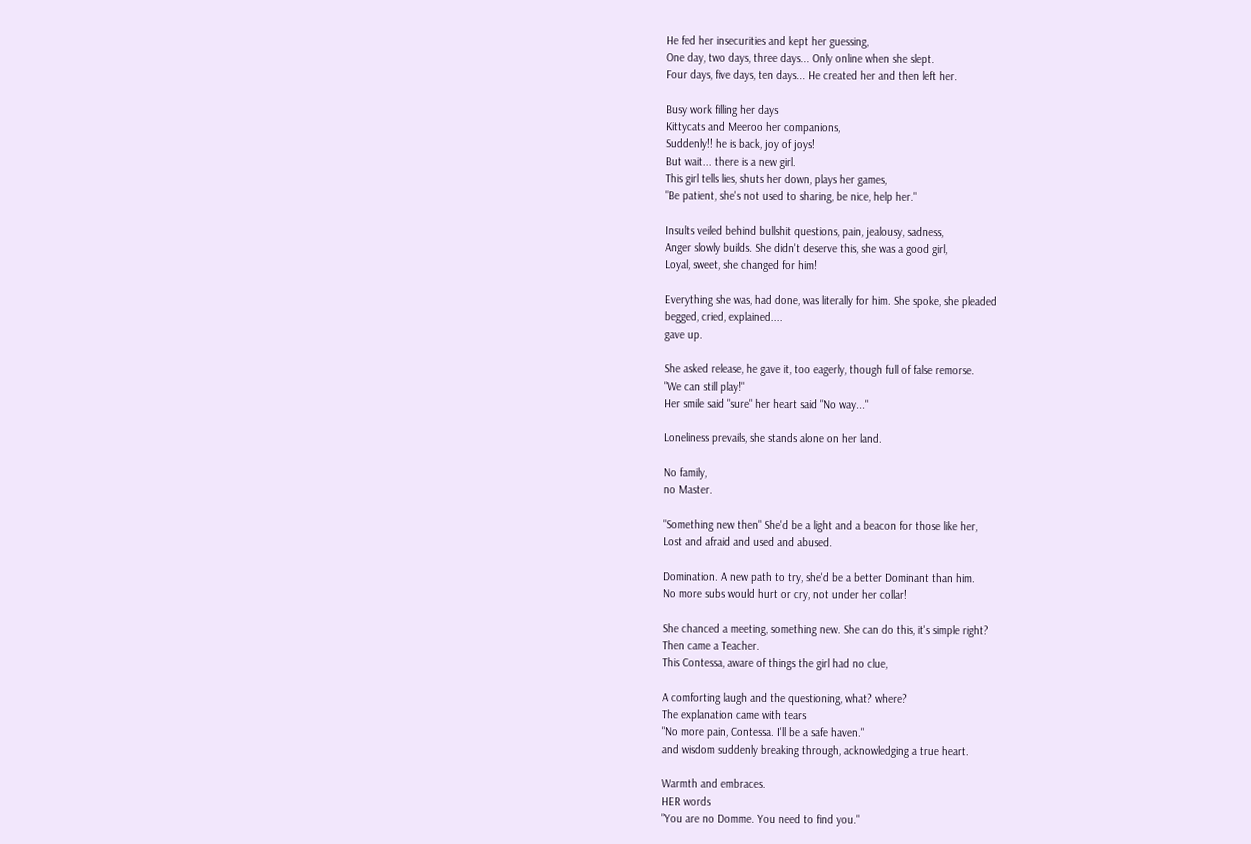He fed her insecurities and kept her guessing,
One day, two days, three days... Only online when she slept.
Four days, five days, ten days... He created her and then left her.

Busy work filling her days
Kittycats and Meeroo her companions,
Suddenly!! he is back, joy of joys!
But wait... there is a new girl.
This girl tells lies, shuts her down, plays her games,
"Be patient, she's not used to sharing, be nice, help her."

Insults veiled behind bullshit questions, pain, jealousy, sadness,
Anger slowly builds. She didn't deserve this, she was a good girl,
Loyal, sweet, she changed for him!

Everything she was, had done, was literally for him. She spoke, she pleaded
begged, cried, explained....
gave up.

She asked release, he gave it, too eagerly, though full of false remorse.
"We can still play!"
Her smile said "sure" her heart said "No way..."

Loneliness prevails, she stands alone on her land.

No family,
no Master.

"Something new then" She'd be a light and a beacon for those like her,
Lost and afraid and used and abused.

Domination. A new path to try, she'd be a better Dominant than him.
No more subs would hurt or cry, not under her collar!

She chanced a meeting, something new. She can do this, it's simple right?
Then came a Teacher.
This Contessa, aware of things the girl had no clue,

A comforting laugh and the questioning, what? where?
The explanation came with tears
"No more pain, Contessa. I'll be a safe haven."
and wisdom suddenly breaking through, acknowledging a true heart.

Warmth and embraces.
HER words
"You are no Domme. You need to find you."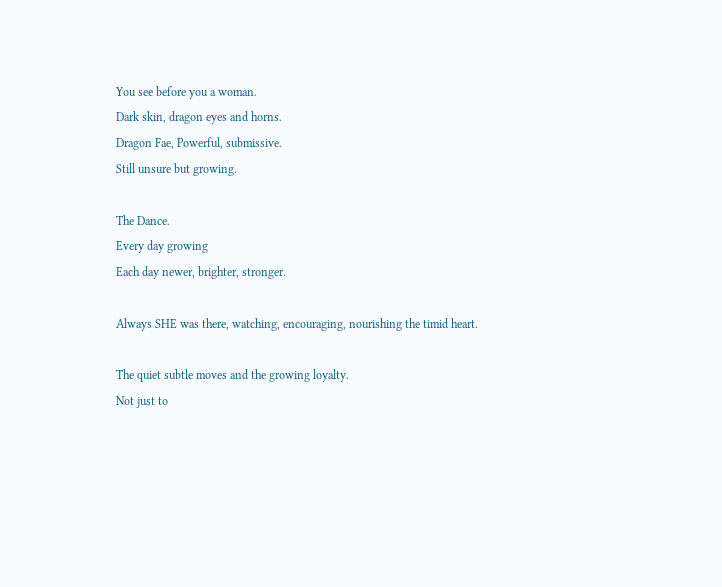You see before you a woman.
Dark skin, dragon eyes and horns.
Dragon Fae, Powerful, submissive.
Still unsure but growing.

The Dance.
Every day growing
Each day newer, brighter, stronger.

Always SHE was there, watching, encouraging, nourishing the timid heart.

The quiet subtle moves and the growing loyalty.
Not just to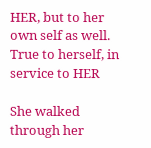HER, but to her own self as well.
True to herself, in service to HER

She walked through her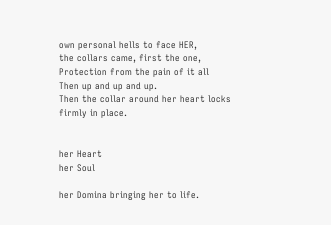own personal hells to face HER,
the collars came, first the one, Protection from the pain of it all
Then up and up and up.
Then the collar around her heart locks firmly in place.


her Heart
her Soul

her Domina bringing her to life.